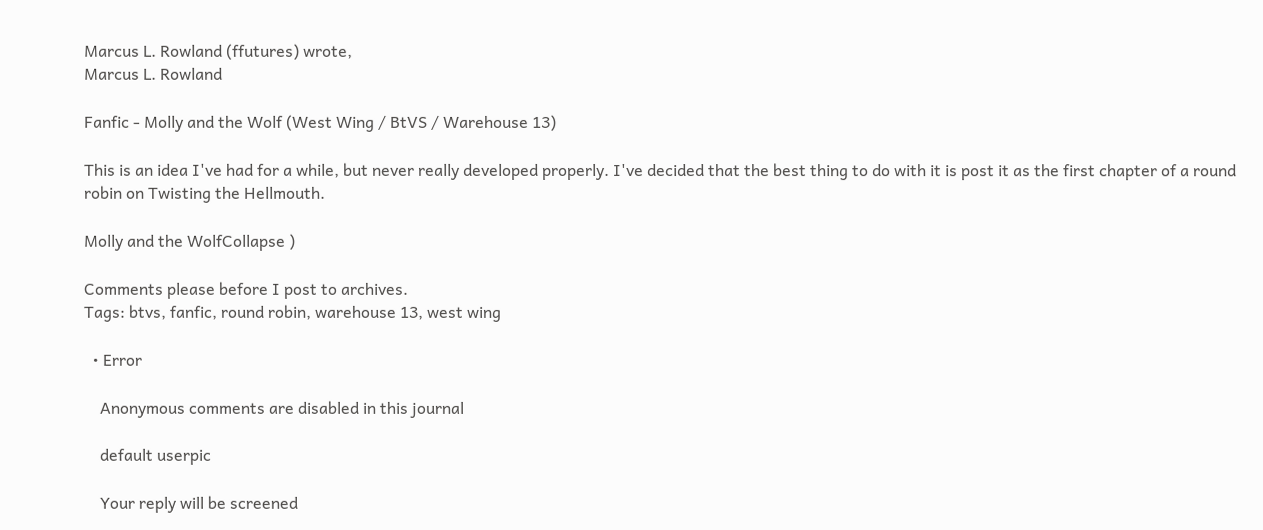Marcus L. Rowland (ffutures) wrote,
Marcus L. Rowland

Fanfic - Molly and the Wolf (West Wing / BtVS / Warehouse 13)

This is an idea I've had for a while, but never really developed properly. I've decided that the best thing to do with it is post it as the first chapter of a round robin on Twisting the Hellmouth.

Molly and the WolfCollapse )

Comments please before I post to archives.
Tags: btvs, fanfic, round robin, warehouse 13, west wing

  • Error

    Anonymous comments are disabled in this journal

    default userpic

    Your reply will be screened